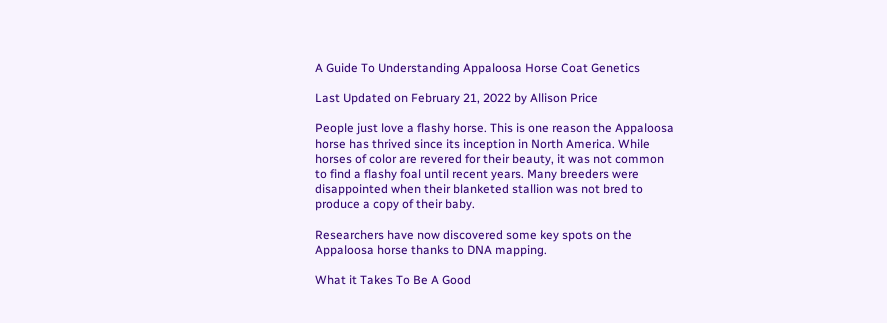A Guide To Understanding Appaloosa Horse Coat Genetics

Last Updated on February 21, 2022 by Allison Price

People just love a flashy horse. This is one reason the Appaloosa horse has thrived since its inception in North America. While horses of color are revered for their beauty, it was not common to find a flashy foal until recent years. Many breeders were disappointed when their blanketed stallion was not bred to produce a copy of their baby.

Researchers have now discovered some key spots on the Appaloosa horse thanks to DNA mapping.

What it Takes To Be A Good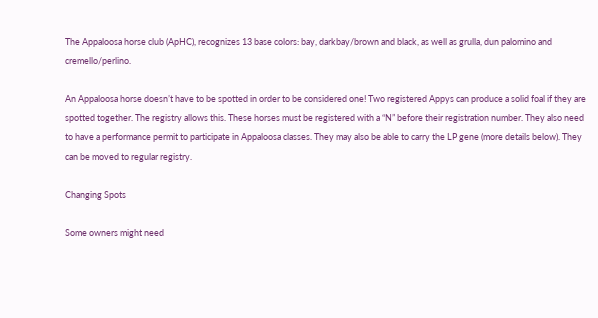The Appaloosa horse club (ApHC), recognizes 13 base colors: bay, darkbay/brown and black, as well as grulla, dun palomino and cremello/perlino.

An Appaloosa horse doesn’t have to be spotted in order to be considered one! Two registered Appys can produce a solid foal if they are spotted together. The registry allows this. These horses must be registered with a “N” before their registration number. They also need to have a performance permit to participate in Appaloosa classes. They may also be able to carry the LP gene (more details below). They can be moved to regular registry.

Changing Spots

Some owners might need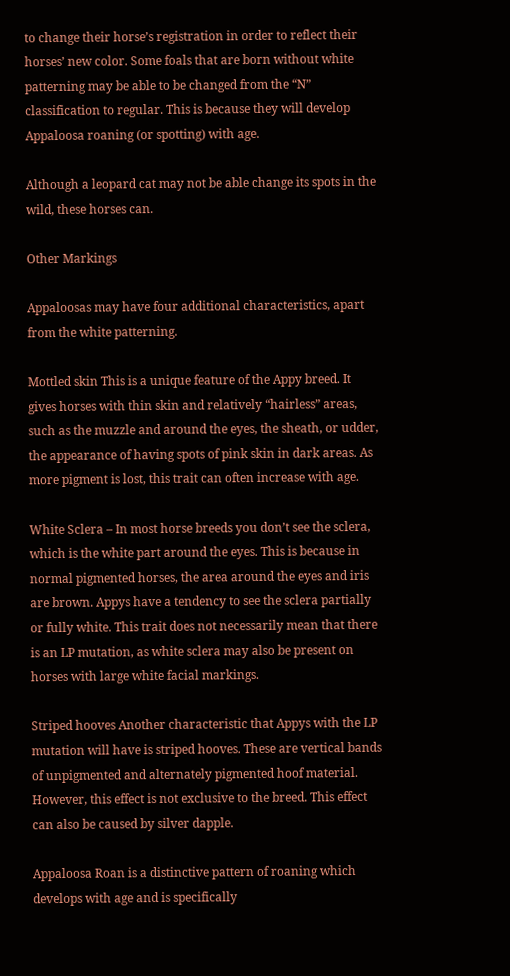to change their horse’s registration in order to reflect their horses’ new color. Some foals that are born without white patterning may be able to be changed from the “N” classification to regular. This is because they will develop Appaloosa roaning (or spotting) with age.

Although a leopard cat may not be able change its spots in the wild, these horses can.

Other Markings

Appaloosas may have four additional characteristics, apart from the white patterning.

Mottled skin This is a unique feature of the Appy breed. It gives horses with thin skin and relatively “hairless” areas, such as the muzzle and around the eyes, the sheath, or udder, the appearance of having spots of pink skin in dark areas. As more pigment is lost, this trait can often increase with age.

White Sclera – In most horse breeds you don’t see the sclera, which is the white part around the eyes. This is because in normal pigmented horses, the area around the eyes and iris are brown. Appys have a tendency to see the sclera partially or fully white. This trait does not necessarily mean that there is an LP mutation, as white sclera may also be present on horses with large white facial markings.

Striped hooves Another characteristic that Appys with the LP mutation will have is striped hooves. These are vertical bands of unpigmented and alternately pigmented hoof material. However, this effect is not exclusive to the breed. This effect can also be caused by silver dapple.

Appaloosa Roan is a distinctive pattern of roaning which develops with age and is specifically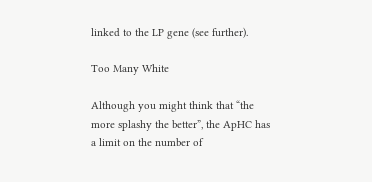linked to the LP gene (see further).

Too Many White

Although you might think that “the more splashy the better”, the ApHC has a limit on the number of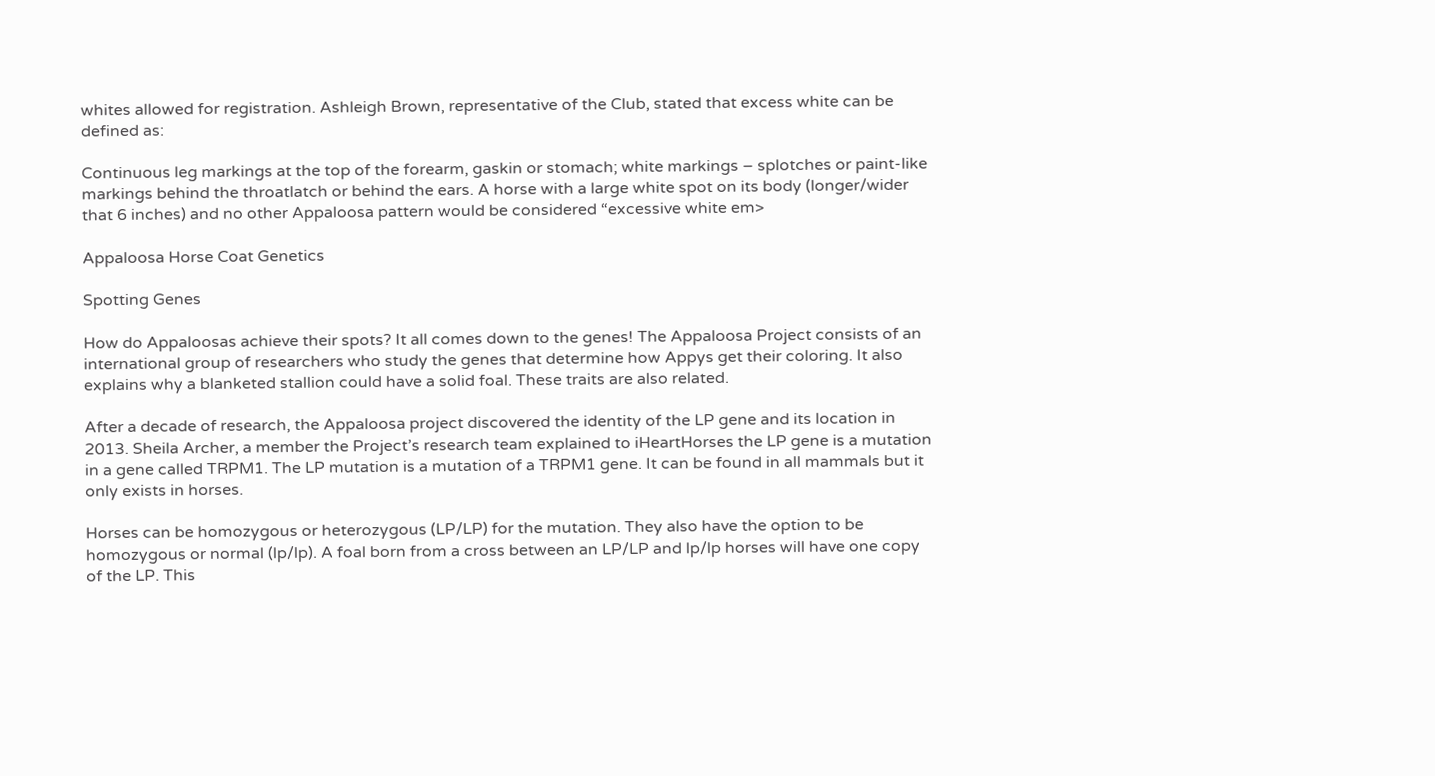whites allowed for registration. Ashleigh Brown, representative of the Club, stated that excess white can be defined as:

Continuous leg markings at the top of the forearm, gaskin or stomach; white markings – splotches or paint-like markings behind the throatlatch or behind the ears. A horse with a large white spot on its body (longer/wider that 6 inches) and no other Appaloosa pattern would be considered “excessive white em>

Appaloosa Horse Coat Genetics

Spotting Genes

How do Appaloosas achieve their spots? It all comes down to the genes! The Appaloosa Project consists of an international group of researchers who study the genes that determine how Appys get their coloring. It also explains why a blanketed stallion could have a solid foal. These traits are also related.

After a decade of research, the Appaloosa project discovered the identity of the LP gene and its location in 2013. Sheila Archer, a member the Project’s research team explained to iHeartHorses the LP gene is a mutation in a gene called TRPM1. The LP mutation is a mutation of a TRPM1 gene. It can be found in all mammals but it only exists in horses.

Horses can be homozygous or heterozygous (LP/LP) for the mutation. They also have the option to be homozygous or normal (lp/lp). A foal born from a cross between an LP/LP and lp/lp horses will have one copy of the LP. This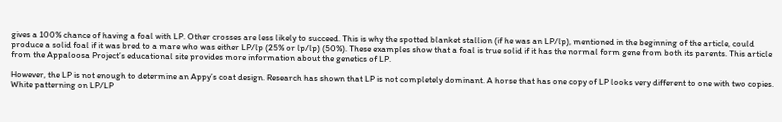gives a 100% chance of having a foal with LP. Other crosses are less likely to succeed. This is why the spotted blanket stallion (if he was an LP/lp), mentioned in the beginning of the article, could produce a solid foal if it was bred to a mare who was either LP/lp (25% or lp/lp) (50%). These examples show that a foal is true solid if it has the normal form gene from both its parents. This article from the Appaloosa Project’s educational site provides more information about the genetics of LP.

However, the LP is not enough to determine an Appy’s coat design. Research has shown that LP is not completely dominant. A horse that has one copy of LP looks very different to one with two copies. White patterning on LP/LP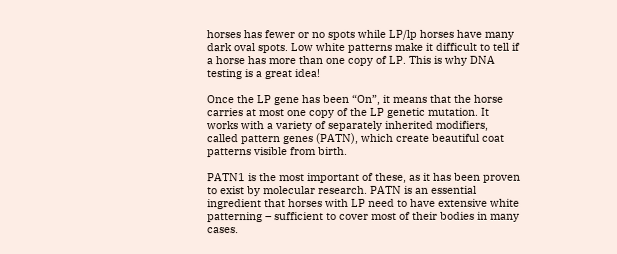horses has fewer or no spots while LP/lp horses have many dark oval spots. Low white patterns make it difficult to tell if a horse has more than one copy of LP. This is why DNA testing is a great idea!

Once the LP gene has been “On”, it means that the horse carries at most one copy of the LP genetic mutation. It works with a variety of separately inherited modifiers, called pattern genes (PATN), which create beautiful coat patterns visible from birth.

PATN1 is the most important of these, as it has been proven to exist by molecular research. PATN is an essential ingredient that horses with LP need to have extensive white patterning – sufficient to cover most of their bodies in many cases.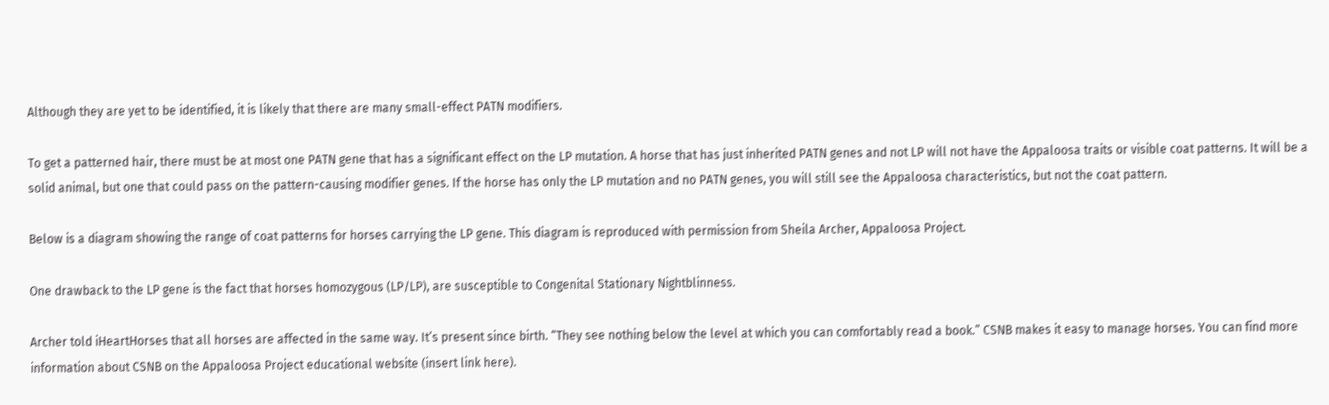Although they are yet to be identified, it is likely that there are many small-effect PATN modifiers.

To get a patterned hair, there must be at most one PATN gene that has a significant effect on the LP mutation. A horse that has just inherited PATN genes and not LP will not have the Appaloosa traits or visible coat patterns. It will be a solid animal, but one that could pass on the pattern-causing modifier genes. If the horse has only the LP mutation and no PATN genes, you will still see the Appaloosa characteristics, but not the coat pattern.

Below is a diagram showing the range of coat patterns for horses carrying the LP gene. This diagram is reproduced with permission from Sheila Archer, Appaloosa Project.

One drawback to the LP gene is the fact that horses homozygous (LP/LP), are susceptible to Congenital Stationary Nightblinness.

Archer told iHeartHorses that all horses are affected in the same way. It’s present since birth. “They see nothing below the level at which you can comfortably read a book.” CSNB makes it easy to manage horses. You can find more information about CSNB on the Appaloosa Project educational website (insert link here).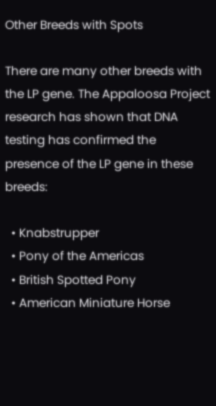Other Breeds with Spots

There are many other breeds with the LP gene. The Appaloosa Project research has shown that DNA testing has confirmed the presence of the LP gene in these breeds:

  • Knabstrupper
  • Pony of the Americas
  • British Spotted Pony
  • American Miniature Horse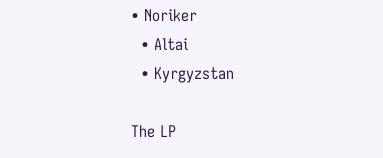• Noriker
  • Altai
  • Kyrgyzstan

The LP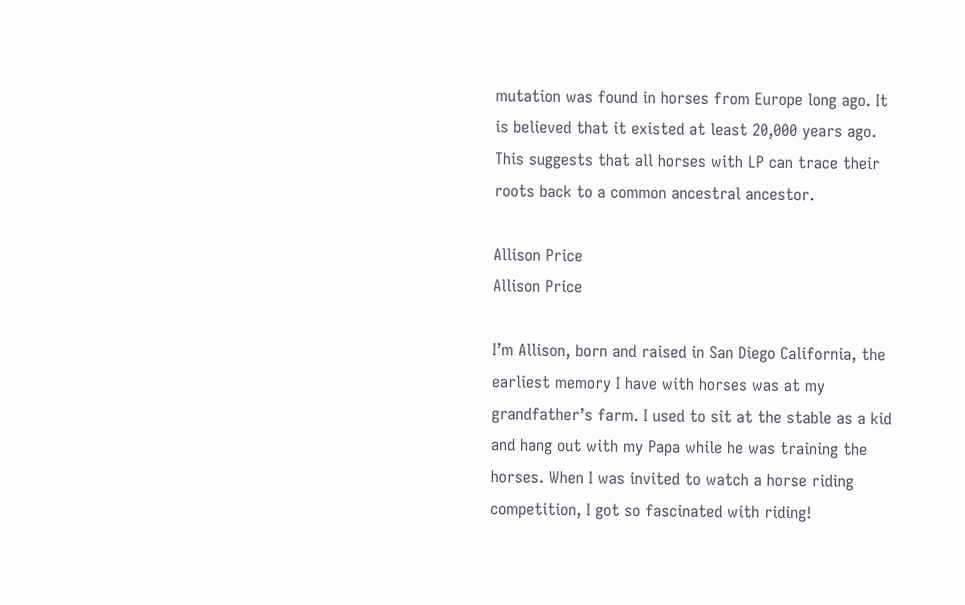mutation was found in horses from Europe long ago. It is believed that it existed at least 20,000 years ago. This suggests that all horses with LP can trace their roots back to a common ancestral ancestor.

Allison Price
Allison Price

I’m Allison, born and raised in San Diego California, the earliest memory I have with horses was at my grandfather’s farm. I used to sit at the stable as a kid and hang out with my Papa while he was training the horses. When I was invited to watch a horse riding competition, I got so fascinated with riding!